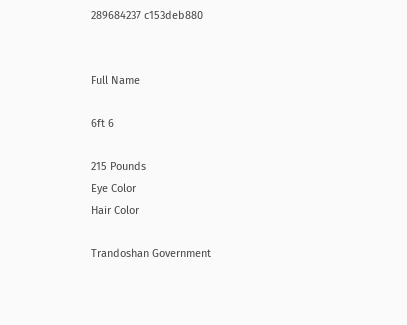289684237 c153deb880


Full Name

6ft 6

215 Pounds
Eye Color
Hair Color

Trandoshan Government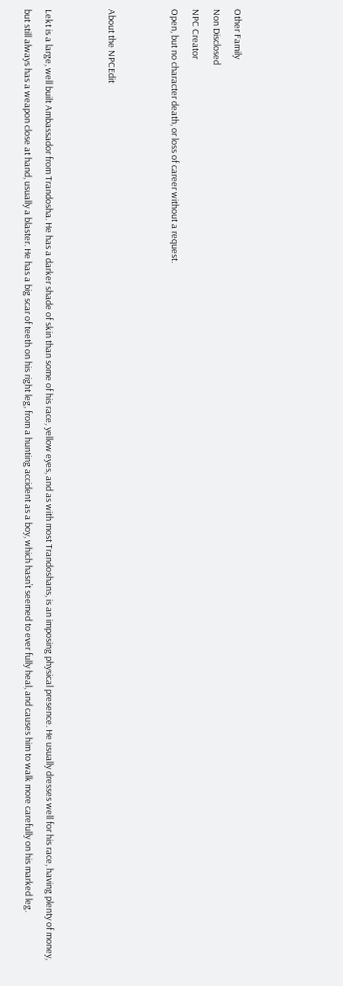Other Family
Non Disclosed
NPC Creator
Open, but no character death, or loss of career without a request.


About the NPCEdit


Lekt is a large, well built Ambassador from Trandosha. He has a darker shade of skin than some of his race, yellow eyes, and as with most Trandoshans, is an imposing physical presence. He usually dresses well for his race, having plenty of money, but still always has a weapon close at hand, usually a blaster. He has a big scar of teeth on his right leg, from a hunting accident as a boy, which hasn’t seemed to ever fully heal, and causes him to walk more carefully on his marked leg.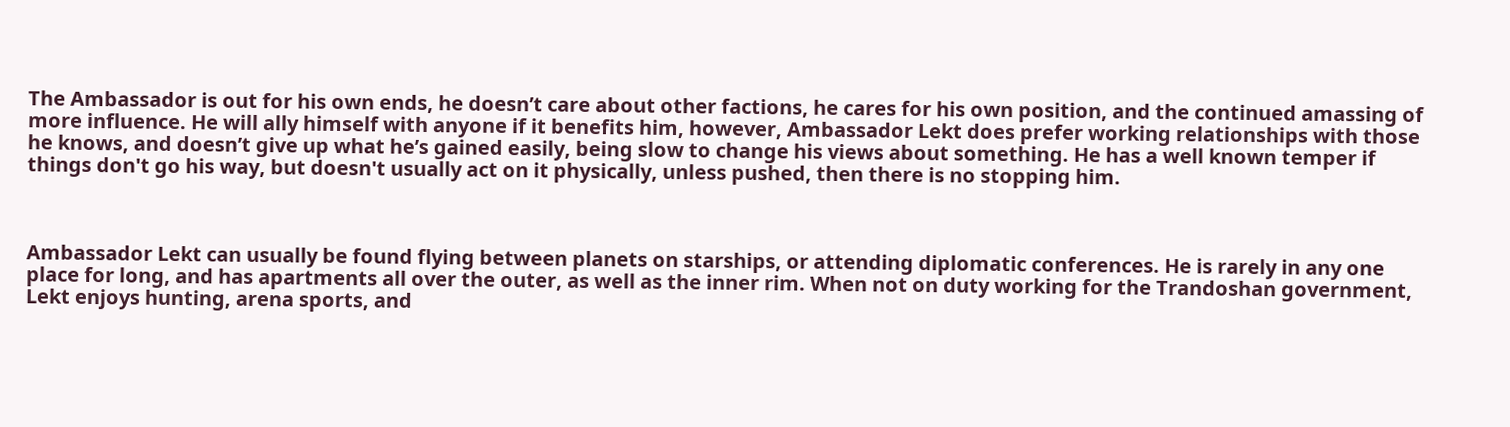The Ambassador is out for his own ends, he doesn’t care about other factions, he cares for his own position, and the continued amassing of more influence. He will ally himself with anyone if it benefits him, however, Ambassador Lekt does prefer working relationships with those he knows, and doesn’t give up what he’s gained easily, being slow to change his views about something. He has a well known temper if things don't go his way, but doesn't usually act on it physically, unless pushed, then there is no stopping him.



Ambassador Lekt can usually be found flying between planets on starships, or attending diplomatic conferences. He is rarely in any one place for long, and has apartments all over the outer, as well as the inner rim. When not on duty working for the Trandoshan government, Lekt enjoys hunting, arena sports, and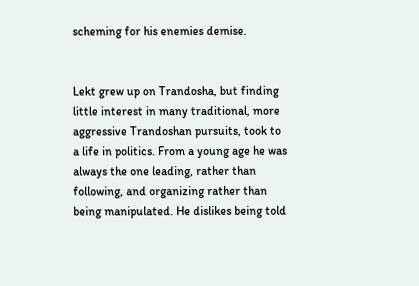scheming for his enemies demise.


Lekt grew up on Trandosha, but finding little interest in many traditional, more aggressive Trandoshan pursuits, took to a life in politics. From a young age he was always the one leading, rather than following, and organizing rather than being manipulated. He dislikes being told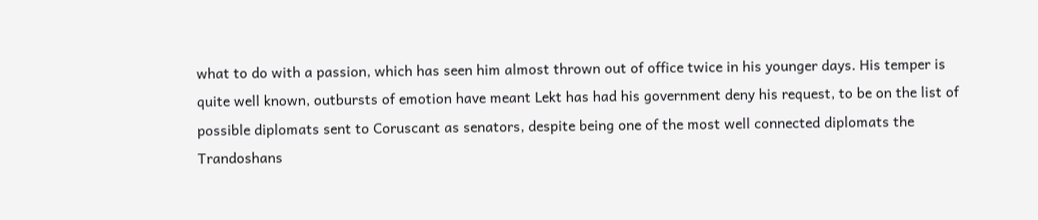what to do with a passion, which has seen him almost thrown out of office twice in his younger days. His temper is quite well known, outbursts of emotion have meant Lekt has had his government deny his request, to be on the list of possible diplomats sent to Coruscant as senators, despite being one of the most well connected diplomats the Trandoshans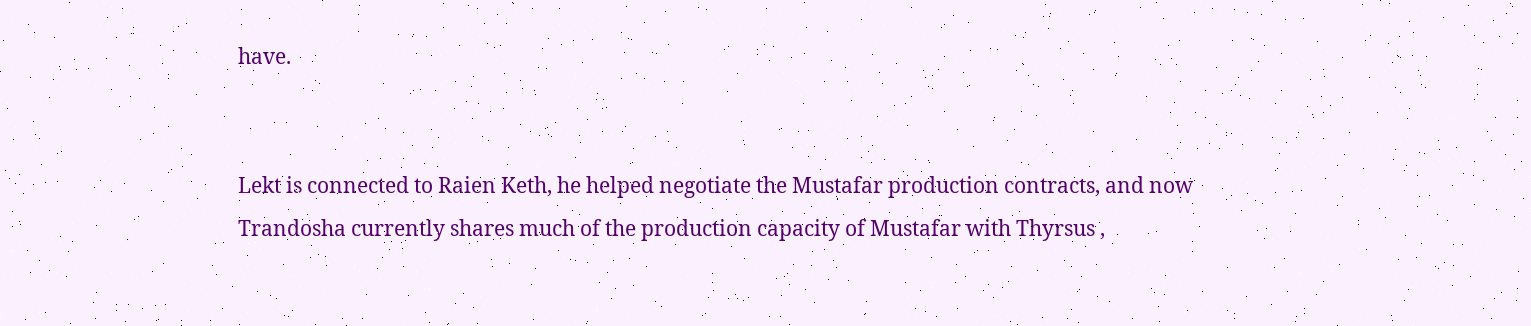have.


Lekt is connected to Raien Keth, he helped negotiate the Mustafar production contracts, and now Trandosha currently shares much of the production capacity of Mustafar with Thyrsus ,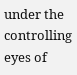under the controlling eyes of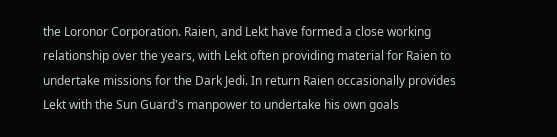the Loronor Corporation. Raien, and Lekt have formed a close working relationship over the years, with Lekt often providing material for Raien to undertake missions for the Dark Jedi. In return Raien occasionally provides Lekt with the Sun Guard's manpower to undertake his own goals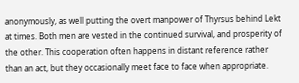anonymously, as well putting the overt manpower of Thyrsus behind Lekt at times. Both men are vested in the continued survival, and prosperity of the other. This cooperation often happens in distant reference rather than an act, but they occasionally meet face to face when appropriate.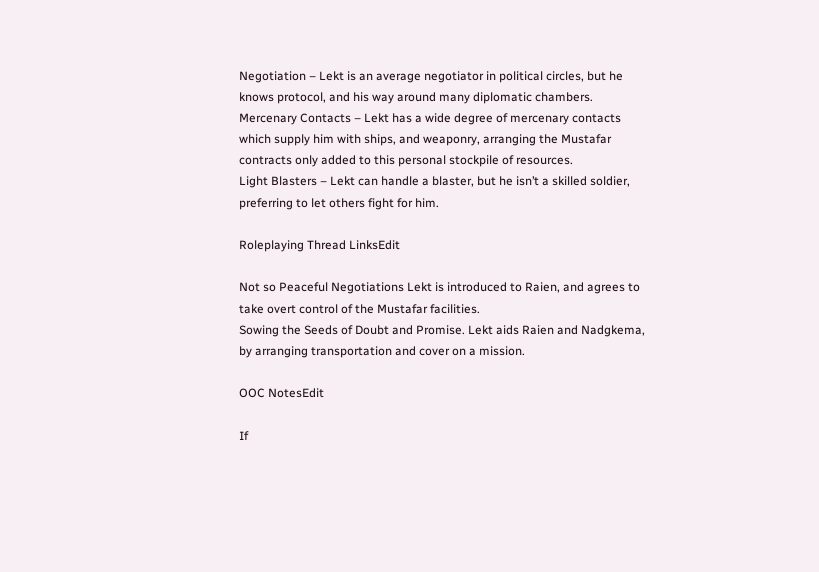Negotiation – Lekt is an average negotiator in political circles, but he knows protocol, and his way around many diplomatic chambers.
Mercenary Contacts – Lekt has a wide degree of mercenary contacts which supply him with ships, and weaponry, arranging the Mustafar contracts only added to this personal stockpile of resources.
Light Blasters – Lekt can handle a blaster, but he isn’t a skilled soldier, preferring to let others fight for him.

Roleplaying Thread LinksEdit

Not so Peaceful Negotiations Lekt is introduced to Raien, and agrees to take overt control of the Mustafar facilities.
Sowing the Seeds of Doubt and Promise. Lekt aids Raien and Nadgkema, by arranging transportation and cover on a mission.

OOC NotesEdit

If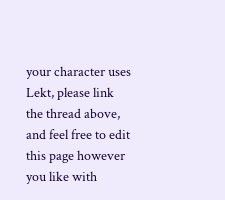your character uses Lekt, please link the thread above, and feel free to edit this page however you like with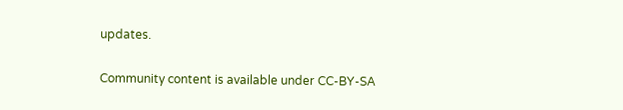updates.

Community content is available under CC-BY-SA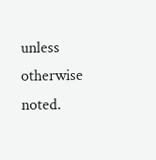unless otherwise noted.